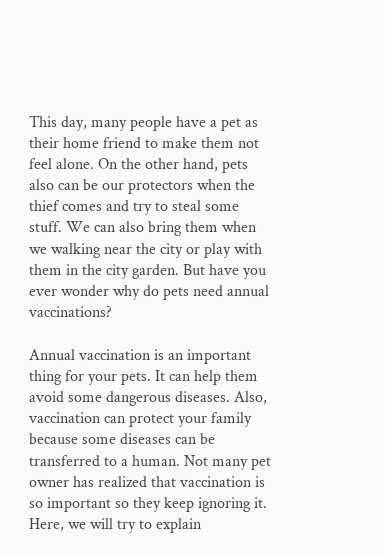This day, many people have a pet as their home friend to make them not feel alone. On the other hand, pets also can be our protectors when the thief comes and try to steal some stuff. We can also bring them when we walking near the city or play with them in the city garden. But have you ever wonder why do pets need annual vaccinations?

Annual vaccination is an important thing for your pets. It can help them avoid some dangerous diseases. Also, vaccination can protect your family because some diseases can be transferred to a human. Not many pet owner has realized that vaccination is so important so they keep ignoring it. Here, we will try to explain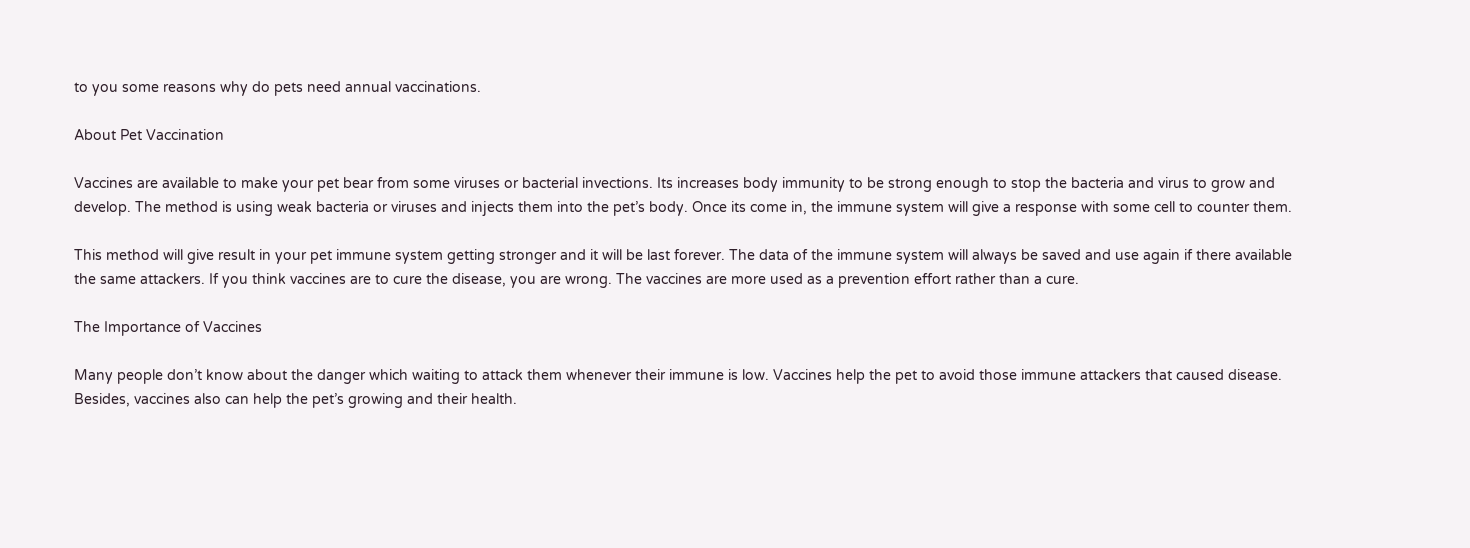to you some reasons why do pets need annual vaccinations.

About Pet Vaccination

Vaccines are available to make your pet bear from some viruses or bacterial invections. Its increases body immunity to be strong enough to stop the bacteria and virus to grow and develop. The method is using weak bacteria or viruses and injects them into the pet’s body. Once its come in, the immune system will give a response with some cell to counter them.

This method will give result in your pet immune system getting stronger and it will be last forever. The data of the immune system will always be saved and use again if there available the same attackers. If you think vaccines are to cure the disease, you are wrong. The vaccines are more used as a prevention effort rather than a cure.

The Importance of Vaccines

Many people don’t know about the danger which waiting to attack them whenever their immune is low. Vaccines help the pet to avoid those immune attackers that caused disease. Besides, vaccines also can help the pet’s growing and their health.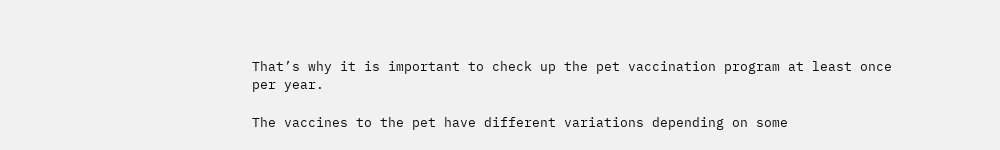That’s why it is important to check up the pet vaccination program at least once per year.

The vaccines to the pet have different variations depending on some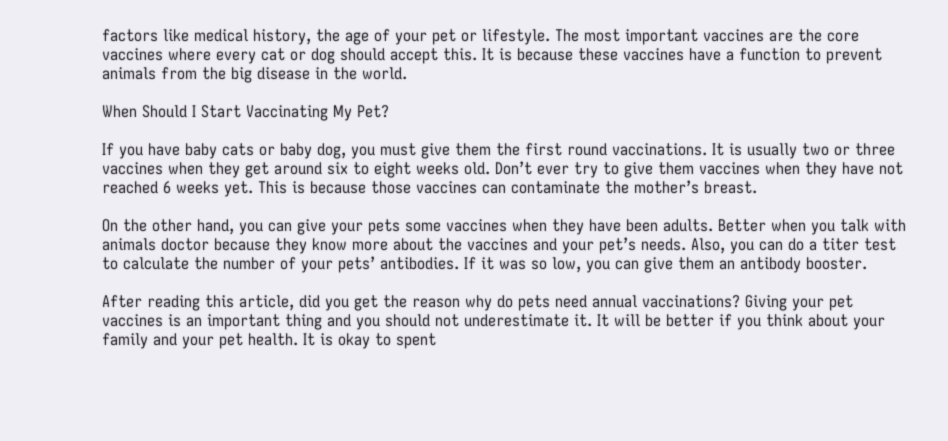factors like medical history, the age of your pet or lifestyle. The most important vaccines are the core vaccines where every cat or dog should accept this. It is because these vaccines have a function to prevent animals from the big disease in the world.

When Should I Start Vaccinating My Pet?

If you have baby cats or baby dog, you must give them the first round vaccinations. It is usually two or three vaccines when they get around six to eight weeks old. Don’t ever try to give them vaccines when they have not reached 6 weeks yet. This is because those vaccines can contaminate the mother’s breast.

On the other hand, you can give your pets some vaccines when they have been adults. Better when you talk with animals doctor because they know more about the vaccines and your pet’s needs. Also, you can do a titer test to calculate the number of your pets’ antibodies. If it was so low, you can give them an antibody booster.

After reading this article, did you get the reason why do pets need annual vaccinations? Giving your pet vaccines is an important thing and you should not underestimate it. It will be better if you think about your family and your pet health. It is okay to spent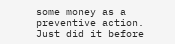some money as a preventive action. Just did it before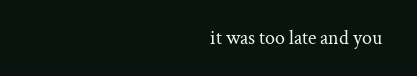it was too late and you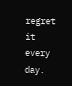regret it every day.